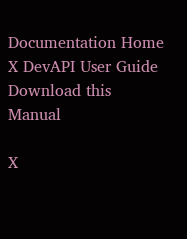Documentation Home
X DevAPI User Guide
Download this Manual

X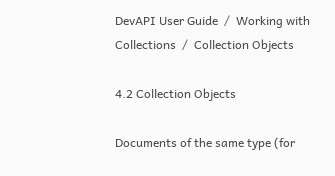DevAPI User Guide  /  Working with Collections  /  Collection Objects

4.2 Collection Objects

Documents of the same type (for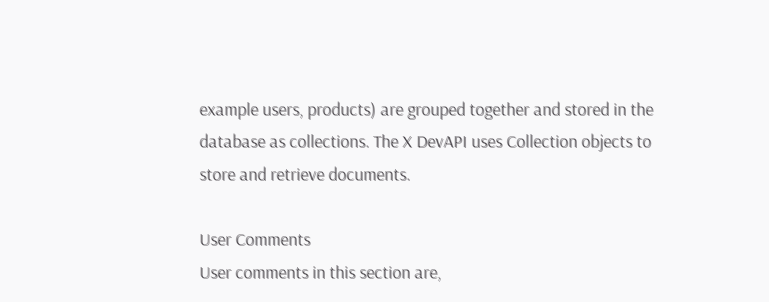example users, products) are grouped together and stored in the database as collections. The X DevAPI uses Collection objects to store and retrieve documents.

User Comments
User comments in this section are,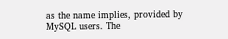as the name implies, provided by MySQL users. The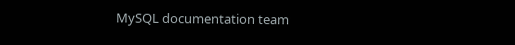MySQL documentation team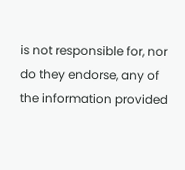is not responsible for, nor do they endorse, any of the information provided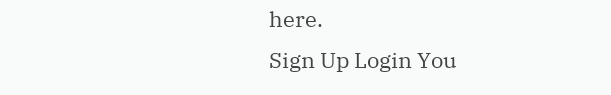here.
Sign Up Login You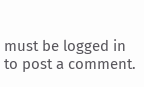must be logged in to post a comment.